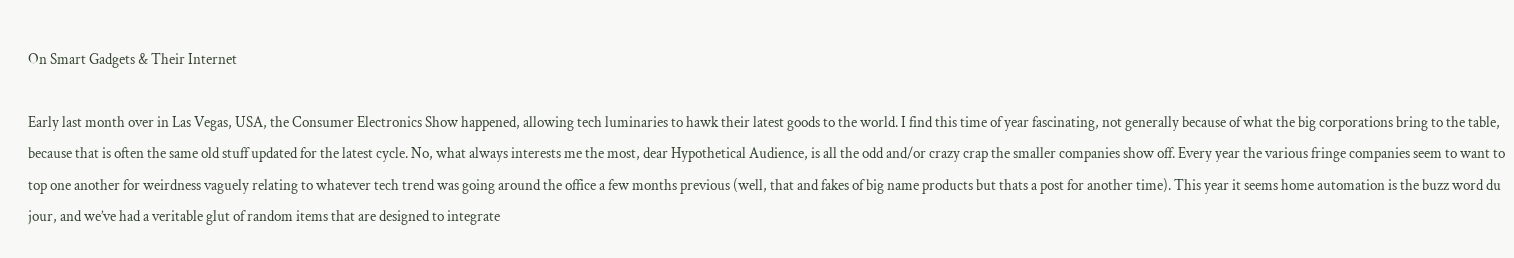On Smart Gadgets & Their Internet

Early last month over in Las Vegas, USA, the Consumer Electronics Show happened, allowing tech luminaries to hawk their latest goods to the world. I find this time of year fascinating, not generally because of what the big corporations bring to the table, because that is often the same old stuff updated for the latest cycle. No, what always interests me the most, dear Hypothetical Audience, is all the odd and/or crazy crap the smaller companies show off. Every year the various fringe companies seem to want to top one another for weirdness vaguely relating to whatever tech trend was going around the office a few months previous (well, that and fakes of big name products but thats a post for another time). This year it seems home automation is the buzz word du jour, and we’ve had a veritable glut of random items that are designed to integrate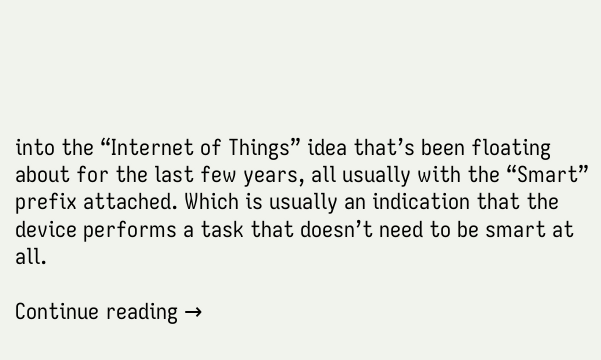into the “Internet of Things” idea that’s been floating about for the last few years, all usually with the “Smart” prefix attached. Which is usually an indication that the device performs a task that doesn’t need to be smart at all.

Continue reading →